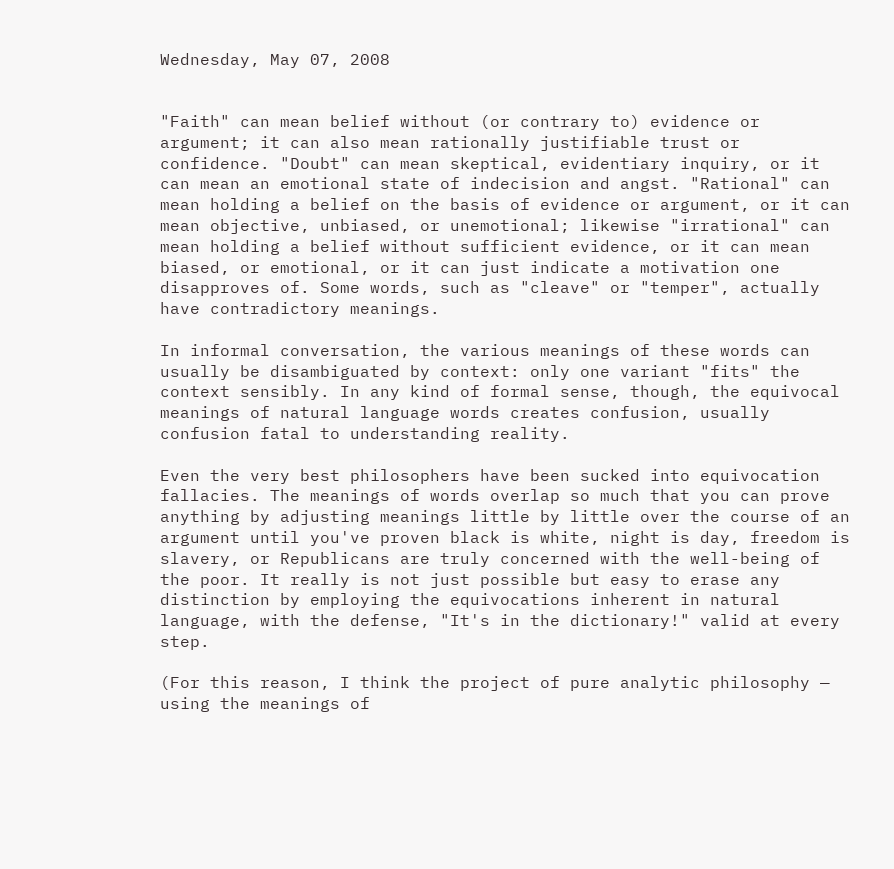Wednesday, May 07, 2008


"Faith" can mean belief without (or contrary to) evidence or argument; it can also mean rationally justifiable trust or confidence. "Doubt" can mean skeptical, evidentiary inquiry, or it can mean an emotional state of indecision and angst. "Rational" can mean holding a belief on the basis of evidence or argument, or it can mean objective, unbiased, or unemotional; likewise "irrational" can mean holding a belief without sufficient evidence, or it can mean biased, or emotional, or it can just indicate a motivation one disapproves of. Some words, such as "cleave" or "temper", actually have contradictory meanings.

In informal conversation, the various meanings of these words can usually be disambiguated by context: only one variant "fits" the context sensibly. In any kind of formal sense, though, the equivocal meanings of natural language words creates confusion, usually confusion fatal to understanding reality.

Even the very best philosophers have been sucked into equivocation fallacies. The meanings of words overlap so much that you can prove anything by adjusting meanings little by little over the course of an argument until you've proven black is white, night is day, freedom is slavery, or Republicans are truly concerned with the well-being of the poor. It really is not just possible but easy to erase any distinction by employing the equivocations inherent in natural language, with the defense, "It's in the dictionary!" valid at every step.

(For this reason, I think the project of pure analytic philosophy — using the meanings of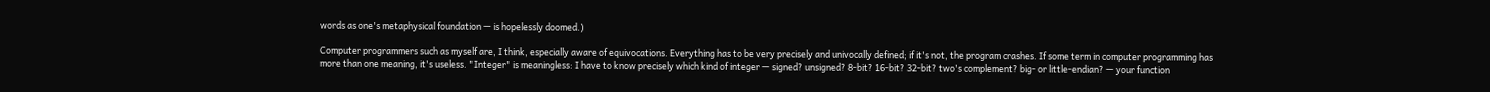words as one's metaphysical foundation — is hopelessly doomed.)

Computer programmers such as myself are, I think, especially aware of equivocations. Everything has to be very precisely and univocally defined; if it's not, the program crashes. If some term in computer programming has more than one meaning, it's useless. "Integer" is meaningless: I have to know precisely which kind of integer — signed? unsigned? 8-bit? 16-bit? 32-bit? two's complement? big- or little-endian? — your function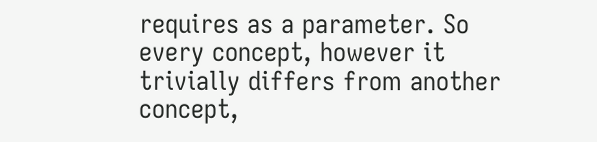requires as a parameter. So every concept, however it trivially differs from another concept,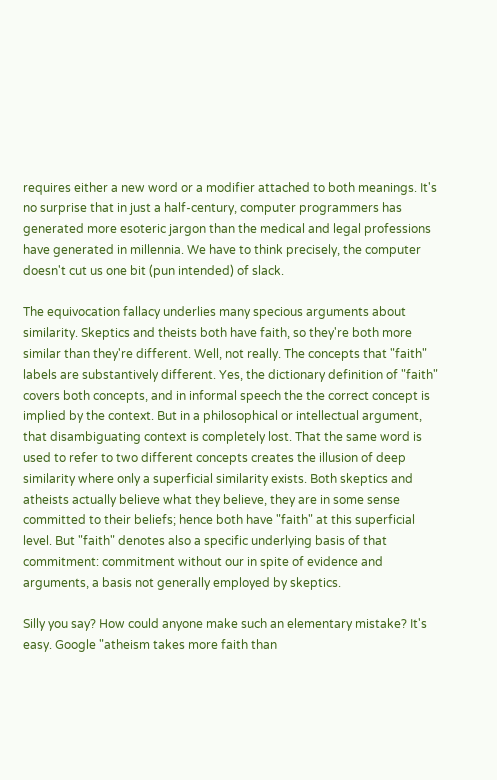requires either a new word or a modifier attached to both meanings. It's no surprise that in just a half-century, computer programmers has generated more esoteric jargon than the medical and legal professions have generated in millennia. We have to think precisely, the computer doesn't cut us one bit (pun intended) of slack.

The equivocation fallacy underlies many specious arguments about similarity. Skeptics and theists both have faith, so they're both more similar than they're different. Well, not really. The concepts that "faith" labels are substantively different. Yes, the dictionary definition of "faith" covers both concepts, and in informal speech the the correct concept is implied by the context. But in a philosophical or intellectual argument, that disambiguating context is completely lost. That the same word is used to refer to two different concepts creates the illusion of deep similarity where only a superficial similarity exists. Both skeptics and atheists actually believe what they believe, they are in some sense committed to their beliefs; hence both have "faith" at this superficial level. But "faith" denotes also a specific underlying basis of that commitment: commitment without our in spite of evidence and arguments, a basis not generally employed by skeptics.

Silly you say? How could anyone make such an elementary mistake? It's easy. Google "atheism takes more faith than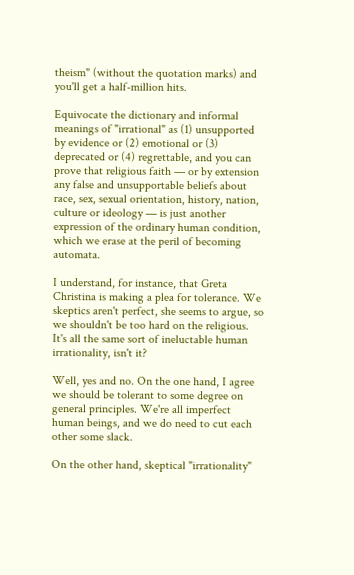theism" (without the quotation marks) and you'll get a half-million hits.

Equivocate the dictionary and informal meanings of "irrational" as (1) unsupported by evidence or (2) emotional or (3) deprecated or (4) regrettable, and you can prove that religious faith — or by extension any false and unsupportable beliefs about race, sex, sexual orientation, history, nation, culture or ideology — is just another expression of the ordinary human condition, which we erase at the peril of becoming automata.

I understand, for instance, that Greta Christina is making a plea for tolerance. We skeptics aren't perfect, she seems to argue, so we shouldn't be too hard on the religious. It's all the same sort of ineluctable human irrationality, isn't it?

Well, yes and no. On the one hand, I agree we should be tolerant to some degree on general principles. We're all imperfect human beings, and we do need to cut each other some slack.

On the other hand, skeptical "irrationality"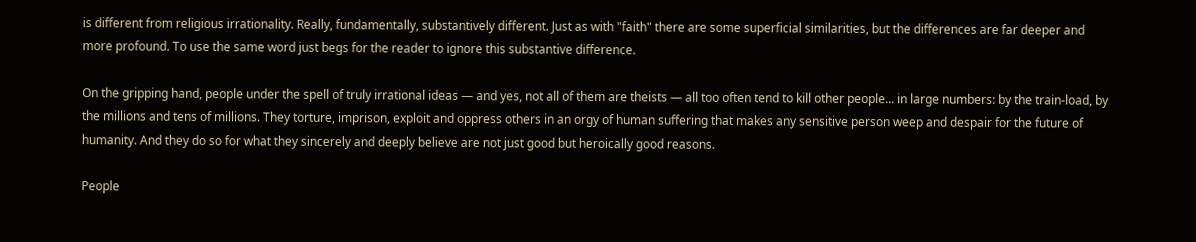is different from religious irrationality. Really, fundamentally, substantively different. Just as with "faith" there are some superficial similarities, but the differences are far deeper and more profound. To use the same word just begs for the reader to ignore this substantive difference.

On the gripping hand, people under the spell of truly irrational ideas — and yes, not all of them are theists — all too often tend to kill other people... in large numbers: by the train-load, by the millions and tens of millions. They torture, imprison, exploit and oppress others in an orgy of human suffering that makes any sensitive person weep and despair for the future of humanity. And they do so for what they sincerely and deeply believe are not just good but heroically good reasons.

People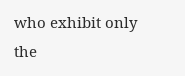who exhibit only the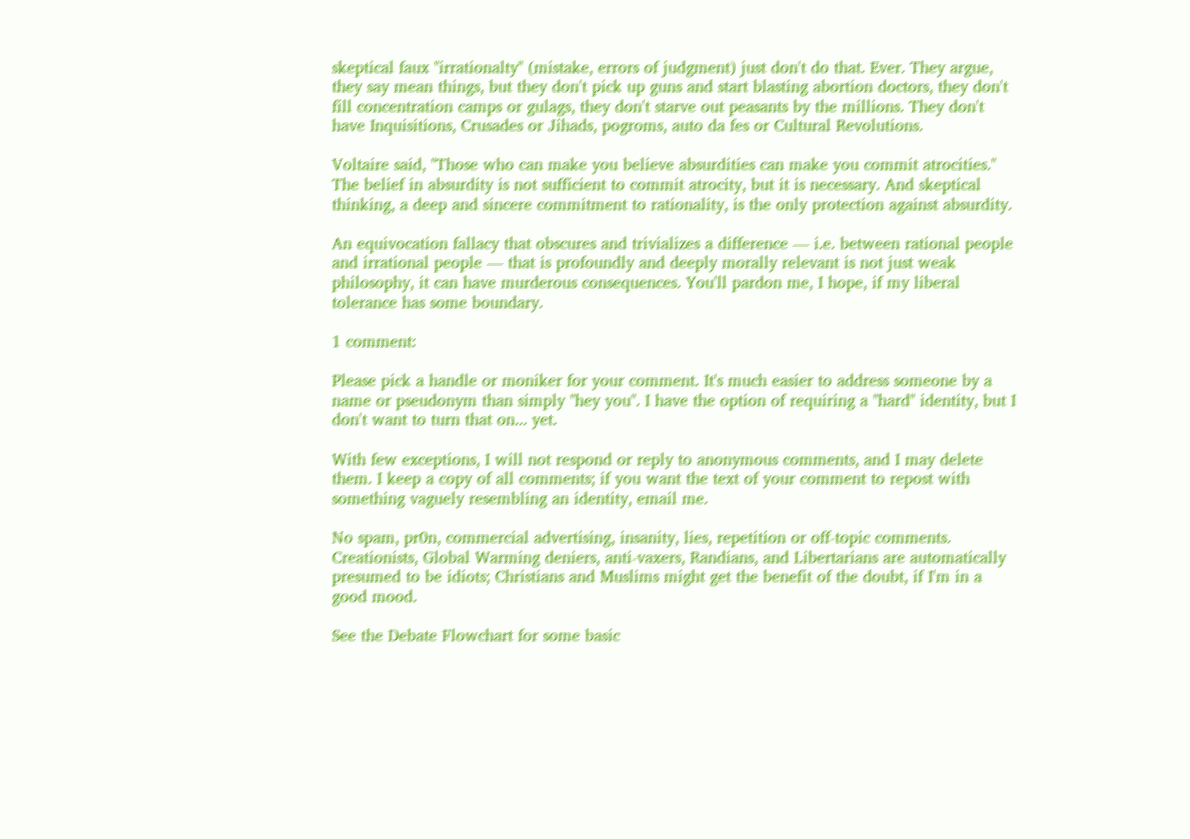skeptical faux "irrationalty" (mistake, errors of judgment) just don't do that. Ever. They argue, they say mean things, but they don't pick up guns and start blasting abortion doctors, they don't fill concentration camps or gulags, they don't starve out peasants by the millions. They don't have Inquisitions, Crusades or Jihads, pogroms, auto da fes or Cultural Revolutions.

Voltaire said, "Those who can make you believe absurdities can make you commit atrocities." The belief in absurdity is not sufficient to commit atrocity, but it is necessary. And skeptical thinking, a deep and sincere commitment to rationality, is the only protection against absurdity.

An equivocation fallacy that obscures and trivializes a difference — i.e. between rational people and irrational people — that is profoundly and deeply morally relevant is not just weak philosophy, it can have murderous consequences. You'll pardon me, I hope, if my liberal tolerance has some boundary.

1 comment:

Please pick a handle or moniker for your comment. It's much easier to address someone by a name or pseudonym than simply "hey you". I have the option of requiring a "hard" identity, but I don't want to turn that on... yet.

With few exceptions, I will not respond or reply to anonymous comments, and I may delete them. I keep a copy of all comments; if you want the text of your comment to repost with something vaguely resembling an identity, email me.

No spam, pr0n, commercial advertising, insanity, lies, repetition or off-topic comments. Creationists, Global Warming deniers, anti-vaxers, Randians, and Libertarians are automatically presumed to be idiots; Christians and Muslims might get the benefit of the doubt, if I'm in a good mood.

See the Debate Flowchart for some basic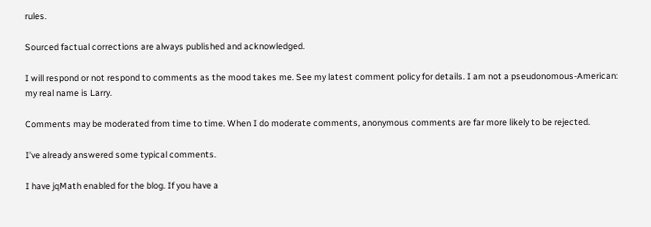rules.

Sourced factual corrections are always published and acknowledged.

I will respond or not respond to comments as the mood takes me. See my latest comment policy for details. I am not a pseudonomous-American: my real name is Larry.

Comments may be moderated from time to time. When I do moderate comments, anonymous comments are far more likely to be rejected.

I've already answered some typical comments.

I have jqMath enabled for the blog. If you have a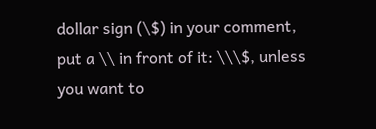dollar sign (\$) in your comment, put a \\ in front of it: \\\$, unless you want to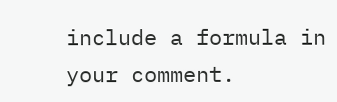include a formula in your comment.